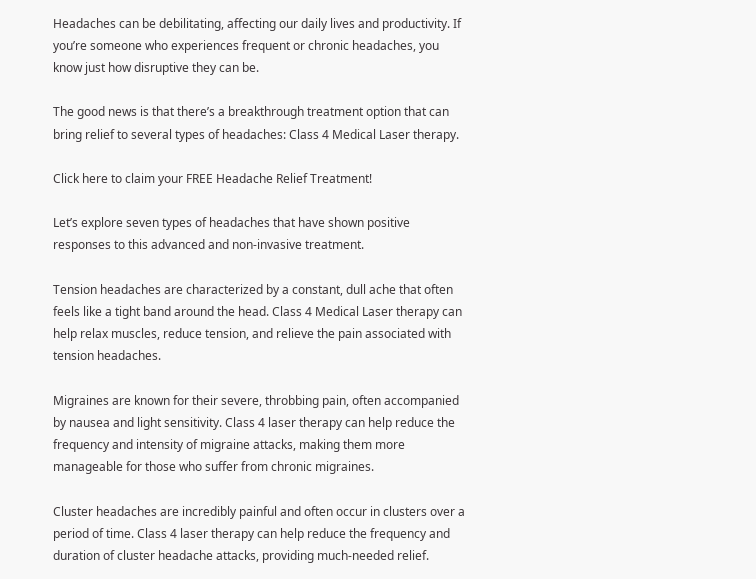Headaches can be debilitating, affecting our daily lives and productivity. If you’re someone who experiences frequent or chronic headaches, you know just how disruptive they can be.

The good news is that there’s a breakthrough treatment option that can bring relief to several types of headaches: Class 4 Medical Laser therapy.

Click here to claim your FREE Headache Relief Treatment!

Let’s explore seven types of headaches that have shown positive responses to this advanced and non-invasive treatment.

Tension headaches are characterized by a constant, dull ache that often feels like a tight band around the head. Class 4 Medical Laser therapy can help relax muscles, reduce tension, and relieve the pain associated with tension headaches.

Migraines are known for their severe, throbbing pain, often accompanied by nausea and light sensitivity. Class 4 laser therapy can help reduce the frequency and intensity of migraine attacks, making them more manageable for those who suffer from chronic migraines.

Cluster headaches are incredibly painful and often occur in clusters over a period of time. Class 4 laser therapy can help reduce the frequency and duration of cluster headache attacks, providing much-needed relief.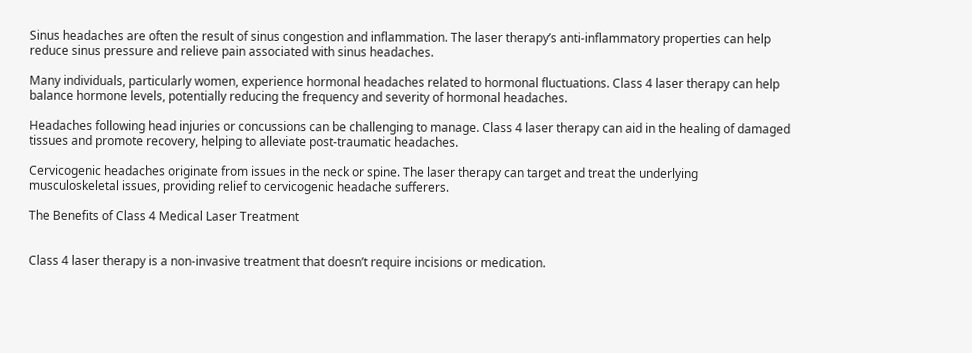Sinus headaches are often the result of sinus congestion and inflammation. The laser therapy’s anti-inflammatory properties can help reduce sinus pressure and relieve pain associated with sinus headaches.

Many individuals, particularly women, experience hormonal headaches related to hormonal fluctuations. Class 4 laser therapy can help balance hormone levels, potentially reducing the frequency and severity of hormonal headaches.

Headaches following head injuries or concussions can be challenging to manage. Class 4 laser therapy can aid in the healing of damaged tissues and promote recovery, helping to alleviate post-traumatic headaches.

Cervicogenic headaches originate from issues in the neck or spine. The laser therapy can target and treat the underlying musculoskeletal issues, providing relief to cervicogenic headache sufferers.

The Benefits of Class 4 Medical Laser Treatment


Class 4 laser therapy is a non-invasive treatment that doesn’t require incisions or medication.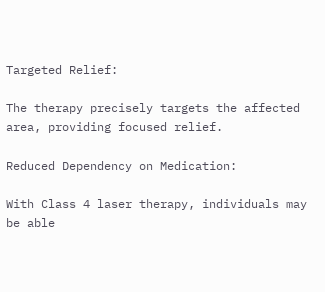Targeted Relief:

The therapy precisely targets the affected area, providing focused relief.

Reduced Dependency on Medication:

With Class 4 laser therapy, individuals may be able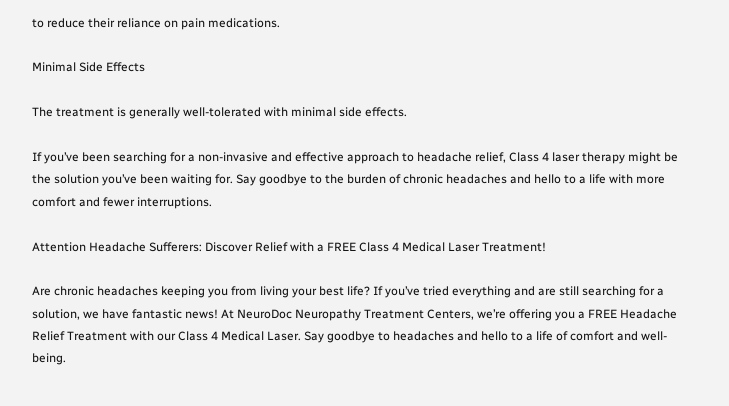to reduce their reliance on pain medications.

Minimal Side Effects

The treatment is generally well-tolerated with minimal side effects.

If you’ve been searching for a non-invasive and effective approach to headache relief, Class 4 laser therapy might be the solution you’ve been waiting for. Say goodbye to the burden of chronic headaches and hello to a life with more comfort and fewer interruptions.

Attention Headache Sufferers: Discover Relief with a FREE Class 4 Medical Laser Treatment!

Are chronic headaches keeping you from living your best life? If you’ve tried everything and are still searching for a solution, we have fantastic news! At NeuroDoc Neuropathy Treatment Centers, we’re offering you a FREE Headache Relief Treatment with our Class 4 Medical Laser. Say goodbye to headaches and hello to a life of comfort and well-being.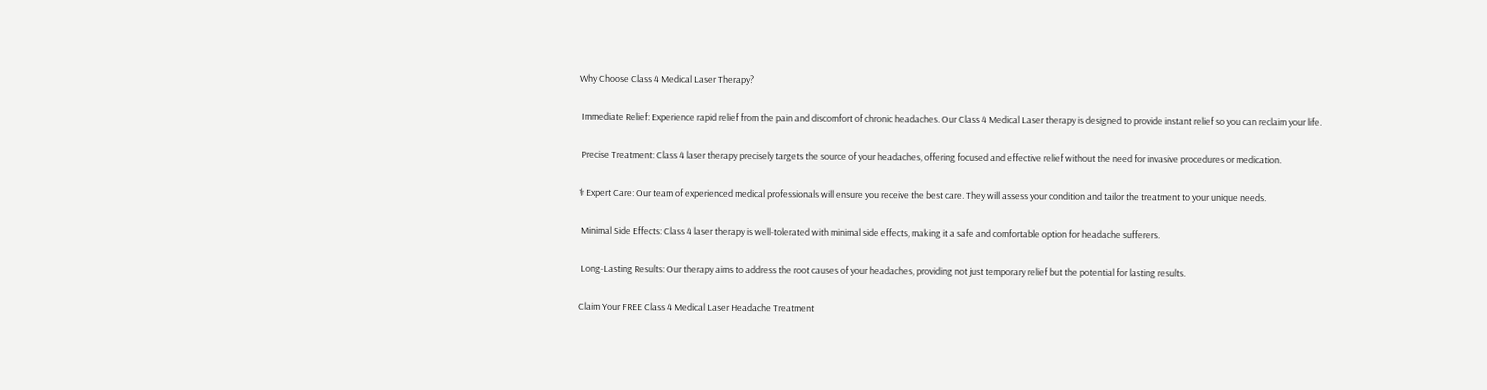Why Choose Class 4 Medical Laser Therapy?

 Immediate Relief: Experience rapid relief from the pain and discomfort of chronic headaches. Our Class 4 Medical Laser therapy is designed to provide instant relief so you can reclaim your life.

 Precise Treatment: Class 4 laser therapy precisely targets the source of your headaches, offering focused and effective relief without the need for invasive procedures or medication.

⚕ Expert Care: Our team of experienced medical professionals will ensure you receive the best care. They will assess your condition and tailor the treatment to your unique needs.

 Minimal Side Effects: Class 4 laser therapy is well-tolerated with minimal side effects, making it a safe and comfortable option for headache sufferers.

 Long-Lasting Results: Our therapy aims to address the root causes of your headaches, providing not just temporary relief but the potential for lasting results.

Claim Your FREE Class 4 Medical Laser Headache Treatment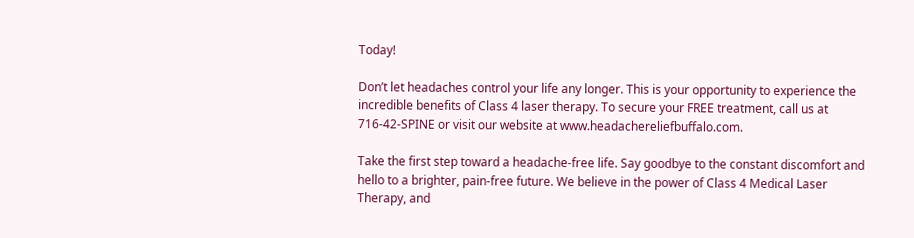Today!

Don’t let headaches control your life any longer. This is your opportunity to experience the incredible benefits of Class 4 laser therapy. To secure your FREE treatment, call us at 716-42-SPINE or visit our website at www.headachereliefbuffalo.com.

Take the first step toward a headache-free life. Say goodbye to the constant discomfort and hello to a brighter, pain-free future. We believe in the power of Class 4 Medical Laser Therapy, and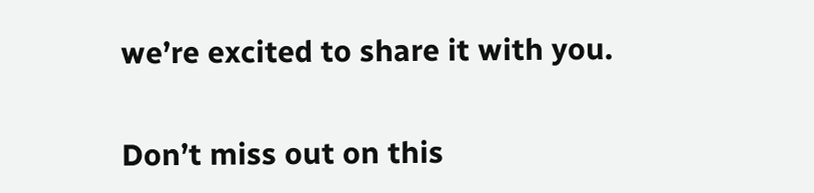we’re excited to share it with you.

Don’t miss out on this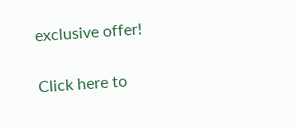exclusive offer!

Click here to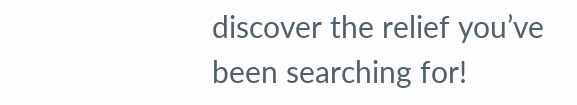discover the relief you’ve been searching for!